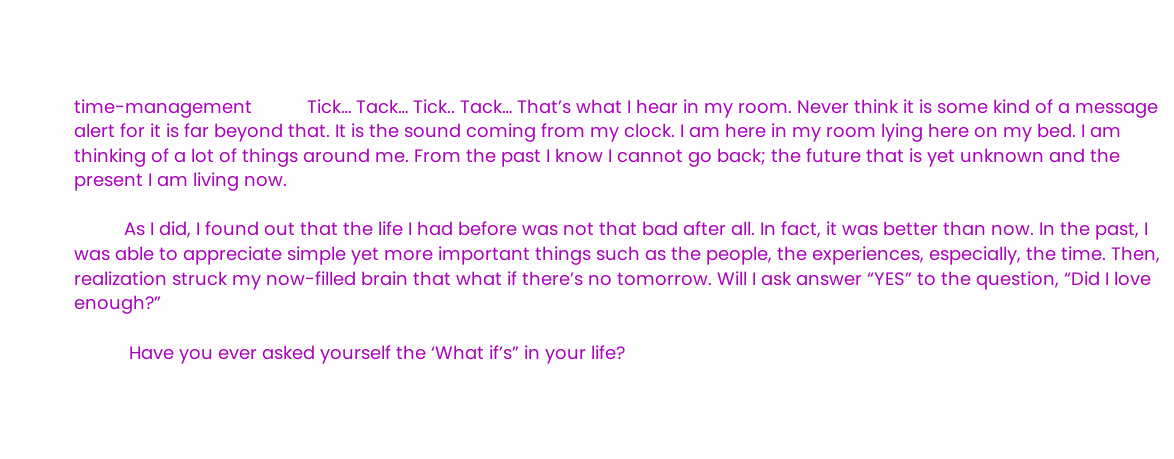time-management           Tick… Tack… Tick.. Tack… That’s what I hear in my room. Never think it is some kind of a message alert for it is far beyond that. It is the sound coming from my clock. I am here in my room lying here on my bed. I am thinking of a lot of things around me. From the past I know I cannot go back; the future that is yet unknown and the present I am living now.

          As I did, I found out that the life I had before was not that bad after all. In fact, it was better than now. In the past, I was able to appreciate simple yet more important things such as the people, the experiences, especially, the time. Then, realization struck my now-filled brain that what if there’s no tomorrow. Will I ask answer “YES” to the question, “Did I love enough?”

           Have you ever asked yourself the ‘What if’s” in your life?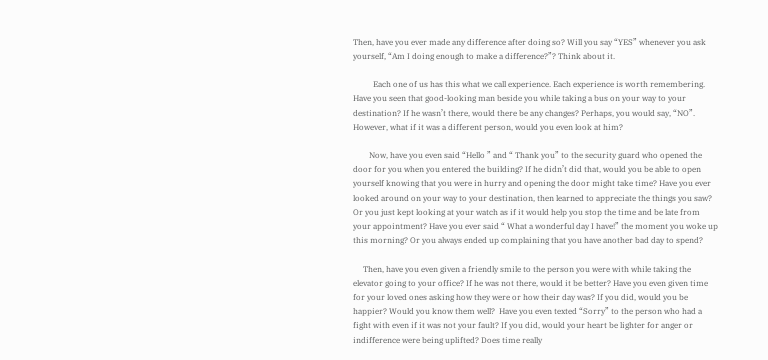Then, have you ever made any difference after doing so? Will you say “YES” whenever you ask yourself, “Am I doing enough to make a difference?”? Think about it.

          Each one of us has this what we call experience. Each experience is worth remembering. Have you seen that good-looking man beside you while taking a bus on your way to your destination? If he wasn’t there, would there be any changes? Perhaps, you would say, “NO”. However, what if it was a different person, would you even look at him?

        Now, have you even said “Hello ” and “ Thank you” to the security guard who opened the door for you when you entered the building? If he didn’t did that, would you be able to open yourself knowing that you were in hurry and opening the door might take time? Have you ever looked around on your way to your destination, then learned to appreciate the things you saw? Or you just kept looking at your watch as if it would help you stop the time and be late from your appointment? Have you ever said “ What a wonderful day I have!” the moment you woke up this morning? Or you always ended up complaining that you have another bad day to spend?

     Then, have you even given a friendly smile to the person you were with while taking the elevator going to your office? If he was not there, would it be better? Have you even given time for your loved ones asking how they were or how their day was? If you did, would you be happier? Would you know them well?  Have you even texted “Sorry” to the person who had a fight with even if it was not your fault? If you did, would your heart be lighter for anger or indifference were being uplifted? Does time really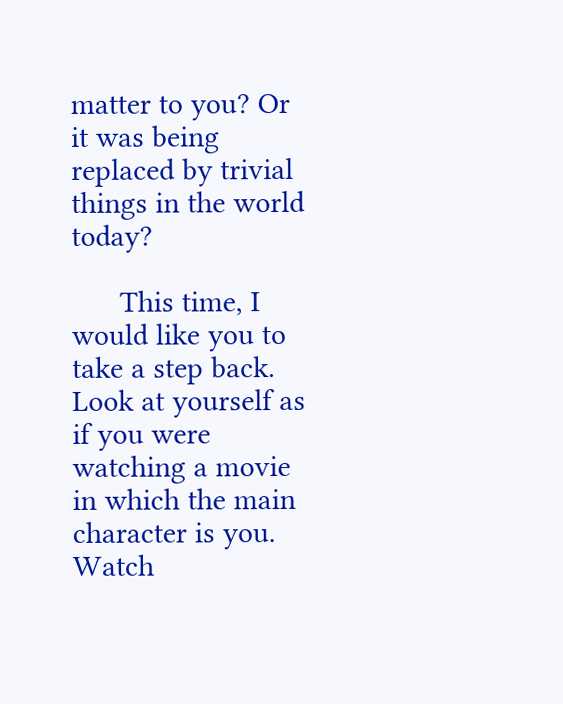matter to you? Or it was being replaced by trivial things in the world today?

      This time, I would like you to take a step back. Look at yourself as if you were watching a movie in which the main character is you. Watch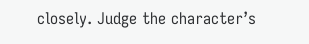closely. Judge the character’s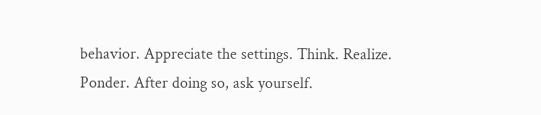behavior. Appreciate the settings. Think. Realize. Ponder. After doing so, ask yourself.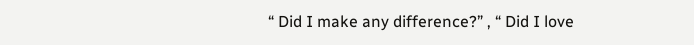“ Did I make any difference?” , “ Did I love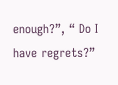enough?”, “ Do I have regrets?”